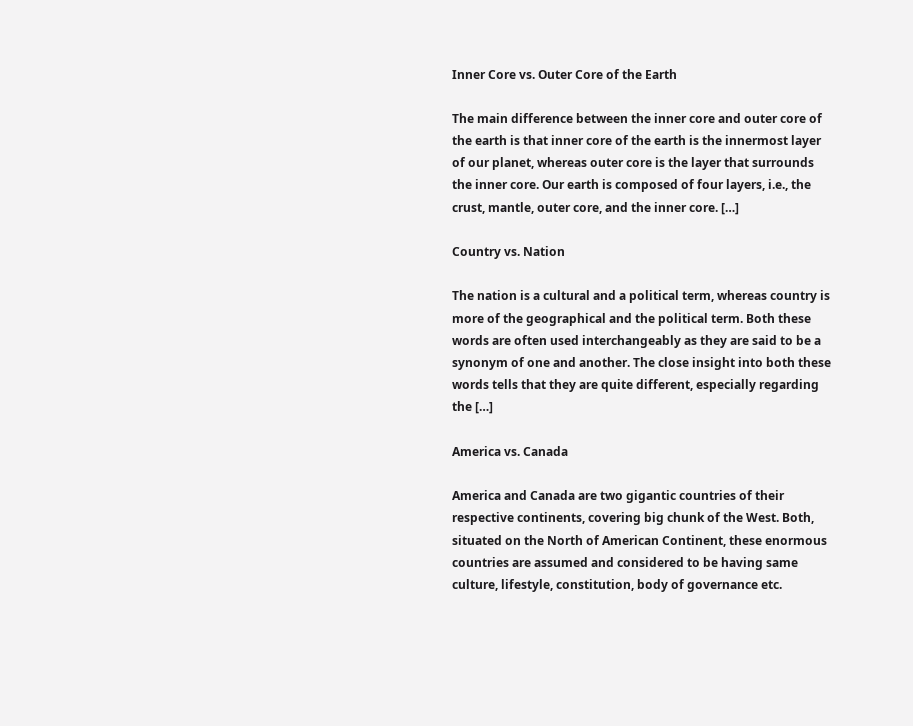Inner Core vs. Outer Core of the Earth

The main difference between the inner core and outer core of the earth is that inner core of the earth is the innermost layer of our planet, whereas outer core is the layer that surrounds the inner core. Our earth is composed of four layers, i.e., the crust, mantle, outer core, and the inner core. […]

Country vs. Nation

The nation is a cultural and a political term, whereas country is more of the geographical and the political term. Both these words are often used interchangeably as they are said to be a synonym of one and another. The close insight into both these words tells that they are quite different, especially regarding the […]

America vs. Canada

America and Canada are two gigantic countries of their respective continents, covering big chunk of the West. Both, situated on the North of American Continent, these enormous countries are assumed and considered to be having same culture, lifestyle, constitution, body of governance etc.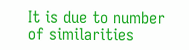It is due to number of similarities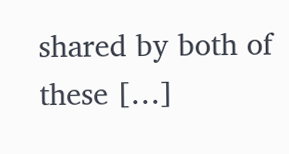shared by both of these […]